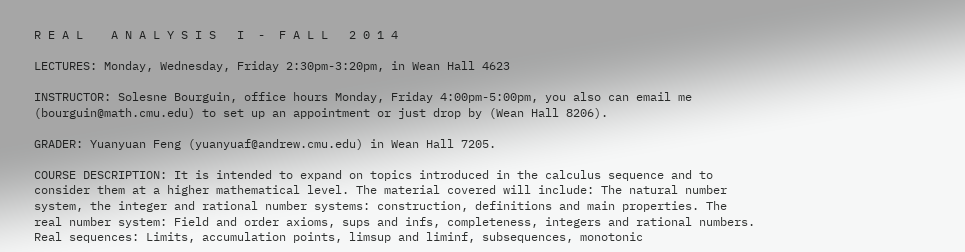R E A L    A N A L Y S I S   I  -  F A L L   2 0 1 4

LECTURES: Monday, Wednesday, Friday 2:30pm-3:20pm, in Wean Hall 4623

INSTRUCTOR: Solesne Bourguin, office hours Monday, Friday 4:00pm-5:00pm, you also can email me (bourguin@math.cmu.edu) to set up an appointment or just drop by (Wean Hall 8206).

GRADER: Yuanyuan Feng (yuanyuaf@andrew.cmu.edu) in Wean Hall 7205.

COURSE DESCRIPTION: It is intended to expand on topics introduced in the calculus sequence and to consider them at a higher mathematical level. The material covered will include: The natural number system, the integer and rational number systems: construction, definitions and main properties. The real number system: Field and order axioms, sups and infs, completeness, integers and rational numbers. Real sequences: Limits, accumulation points, limsup and liminf, subsequences, monotonic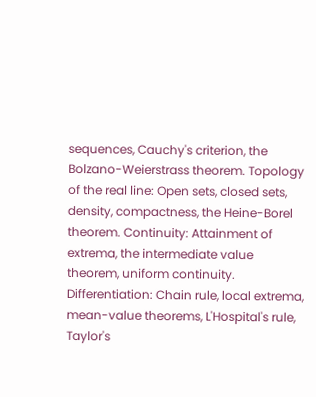sequences, Cauchy's criterion, the Bolzano-Weierstrass theorem. Topology of the real line: Open sets, closed sets, density, compactness, the Heine-Borel theorem. Continuity: Attainment of extrema, the intermediate value theorem, uniform continuity. Differentiation: Chain rule, local extrema, mean-value theorems, L'Hospital's rule, Taylor's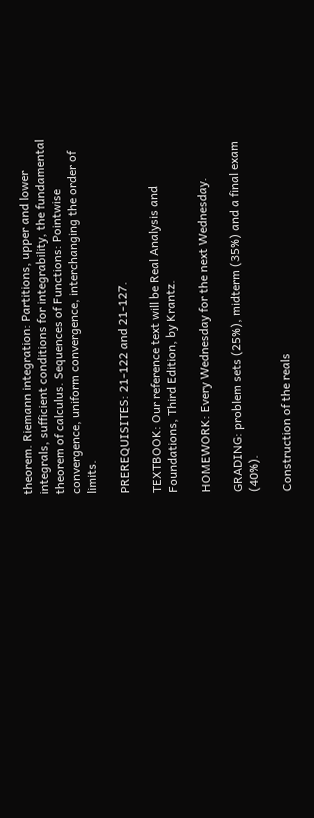theorem. Riemann integration: Partitions, upper and lower integrals, sufficient conditions for integrability, the fundamental theorem of calculus. Sequences of Functions: Pointwise convergence, uniform convergence, interchanging the order of limits.

PREREQUISITES: 21-122 and 21-127.

TEXTBOOK: Our reference text will be Real Analysis and Foundations, Third Edition, by Krantz.

HOMEWORK: Every Wednesday for the next Wednesday.

GRADING: problem sets (25%), midterm (35%) and a final exam (40%).

Construction of the reals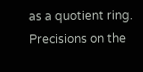as a quotient ring.
Precisions on the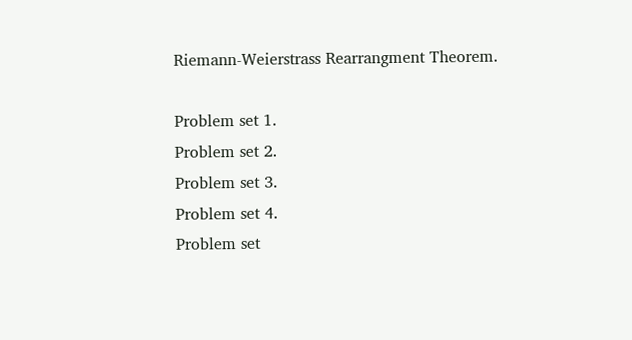Riemann-Weierstrass Rearrangment Theorem.

Problem set 1.
Problem set 2.
Problem set 3.
Problem set 4.
Problem set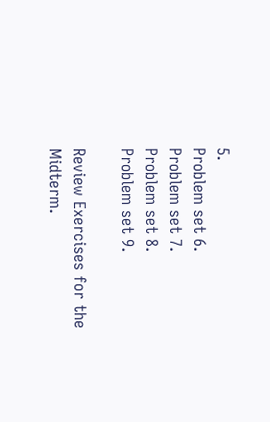5.
Problem set 6.
Problem set 7.
Problem set 8.
Problem set 9.

Review Exercises for the Midterm.